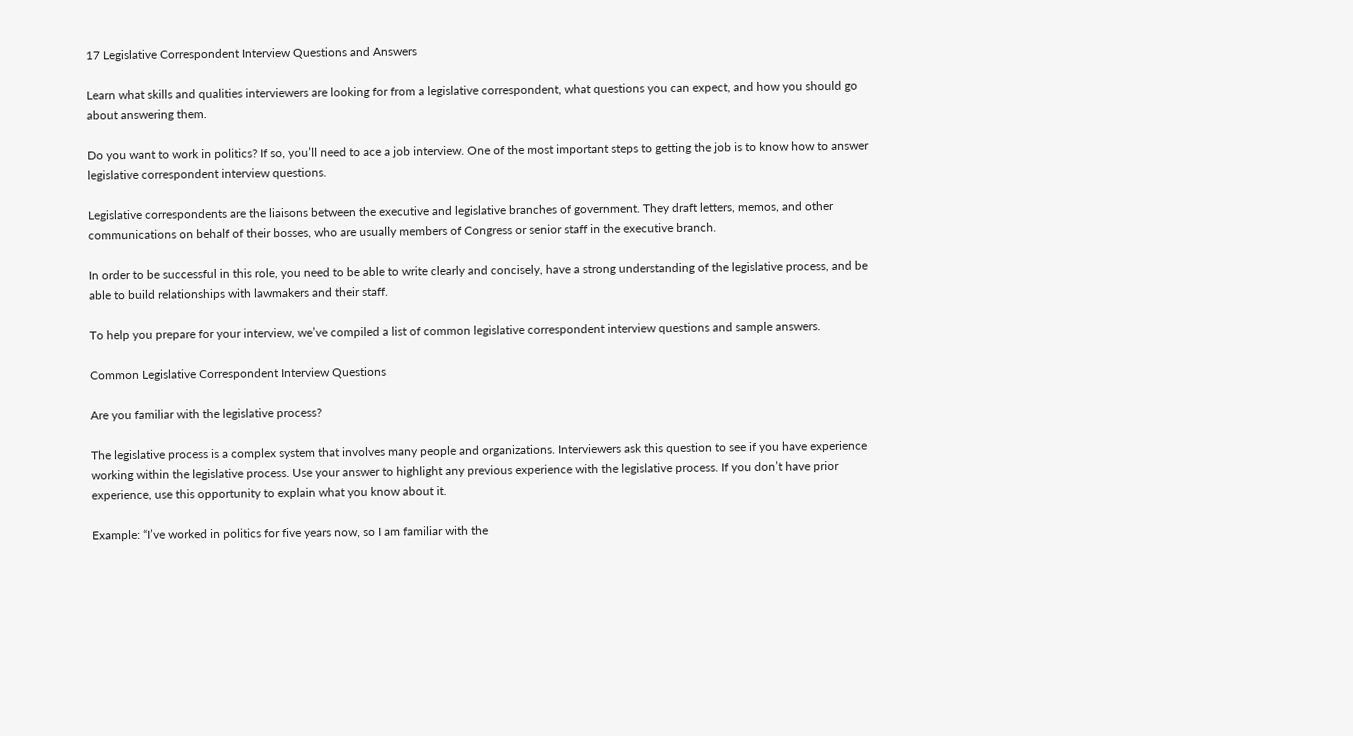17 Legislative Correspondent Interview Questions and Answers

Learn what skills and qualities interviewers are looking for from a legislative correspondent, what questions you can expect, and how you should go about answering them.

Do you want to work in politics? If so, you’ll need to ace a job interview. One of the most important steps to getting the job is to know how to answer legislative correspondent interview questions.

Legislative correspondents are the liaisons between the executive and legislative branches of government. They draft letters, memos, and other communications on behalf of their bosses, who are usually members of Congress or senior staff in the executive branch.

In order to be successful in this role, you need to be able to write clearly and concisely, have a strong understanding of the legislative process, and be able to build relationships with lawmakers and their staff.

To help you prepare for your interview, we’ve compiled a list of common legislative correspondent interview questions and sample answers.

Common Legislative Correspondent Interview Questions

Are you familiar with the legislative process?

The legislative process is a complex system that involves many people and organizations. Interviewers ask this question to see if you have experience working within the legislative process. Use your answer to highlight any previous experience with the legislative process. If you don’t have prior experience, use this opportunity to explain what you know about it.

Example: “I’ve worked in politics for five years now, so I am familiar with the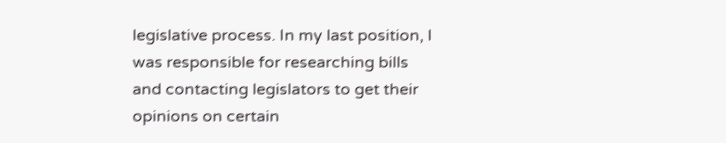legislative process. In my last position, I was responsible for researching bills and contacting legislators to get their opinions on certain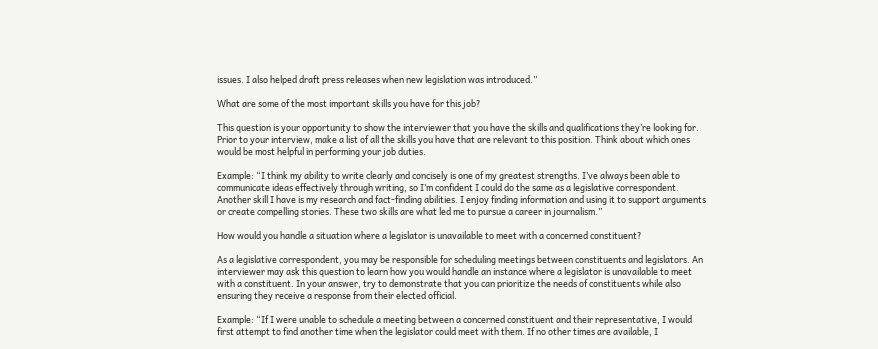issues. I also helped draft press releases when new legislation was introduced.”

What are some of the most important skills you have for this job?

This question is your opportunity to show the interviewer that you have the skills and qualifications they’re looking for. Prior to your interview, make a list of all the skills you have that are relevant to this position. Think about which ones would be most helpful in performing your job duties.

Example: “I think my ability to write clearly and concisely is one of my greatest strengths. I’ve always been able to communicate ideas effectively through writing, so I’m confident I could do the same as a legislative correspondent. Another skill I have is my research and fact-finding abilities. I enjoy finding information and using it to support arguments or create compelling stories. These two skills are what led me to pursue a career in journalism.”

How would you handle a situation where a legislator is unavailable to meet with a concerned constituent?

As a legislative correspondent, you may be responsible for scheduling meetings between constituents and legislators. An interviewer may ask this question to learn how you would handle an instance where a legislator is unavailable to meet with a constituent. In your answer, try to demonstrate that you can prioritize the needs of constituents while also ensuring they receive a response from their elected official.

Example: “If I were unable to schedule a meeting between a concerned constituent and their representative, I would first attempt to find another time when the legislator could meet with them. If no other times are available, I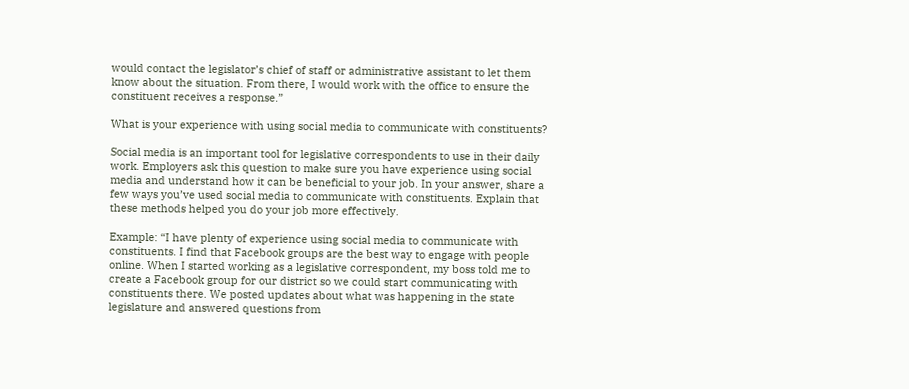would contact the legislator’s chief of staff or administrative assistant to let them know about the situation. From there, I would work with the office to ensure the constituent receives a response.”

What is your experience with using social media to communicate with constituents?

Social media is an important tool for legislative correspondents to use in their daily work. Employers ask this question to make sure you have experience using social media and understand how it can be beneficial to your job. In your answer, share a few ways you’ve used social media to communicate with constituents. Explain that these methods helped you do your job more effectively.

Example: “I have plenty of experience using social media to communicate with constituents. I find that Facebook groups are the best way to engage with people online. When I started working as a legislative correspondent, my boss told me to create a Facebook group for our district so we could start communicating with constituents there. We posted updates about what was happening in the state legislature and answered questions from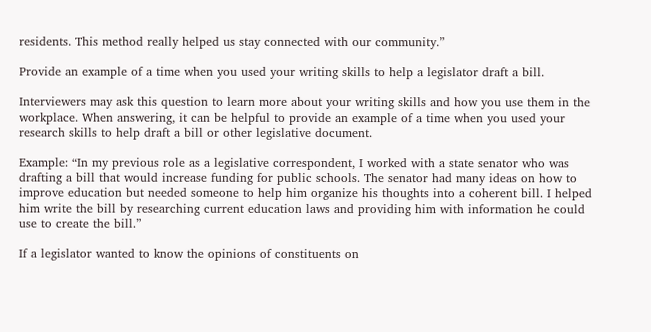residents. This method really helped us stay connected with our community.”

Provide an example of a time when you used your writing skills to help a legislator draft a bill.

Interviewers may ask this question to learn more about your writing skills and how you use them in the workplace. When answering, it can be helpful to provide an example of a time when you used your research skills to help draft a bill or other legislative document.

Example: “In my previous role as a legislative correspondent, I worked with a state senator who was drafting a bill that would increase funding for public schools. The senator had many ideas on how to improve education but needed someone to help him organize his thoughts into a coherent bill. I helped him write the bill by researching current education laws and providing him with information he could use to create the bill.”

If a legislator wanted to know the opinions of constituents on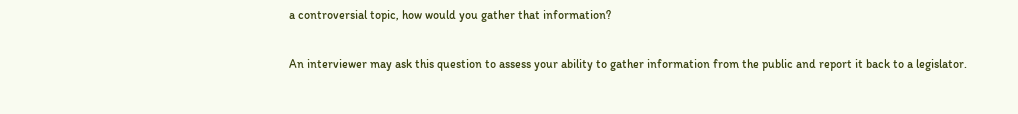a controversial topic, how would you gather that information?

An interviewer may ask this question to assess your ability to gather information from the public and report it back to a legislator.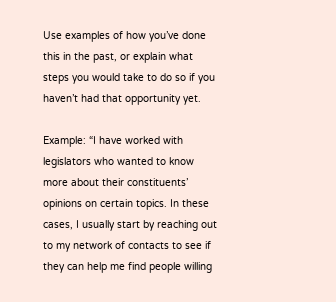Use examples of how you’ve done this in the past, or explain what steps you would take to do so if you haven’t had that opportunity yet.

Example: “I have worked with legislators who wanted to know more about their constituents’ opinions on certain topics. In these cases, I usually start by reaching out to my network of contacts to see if they can help me find people willing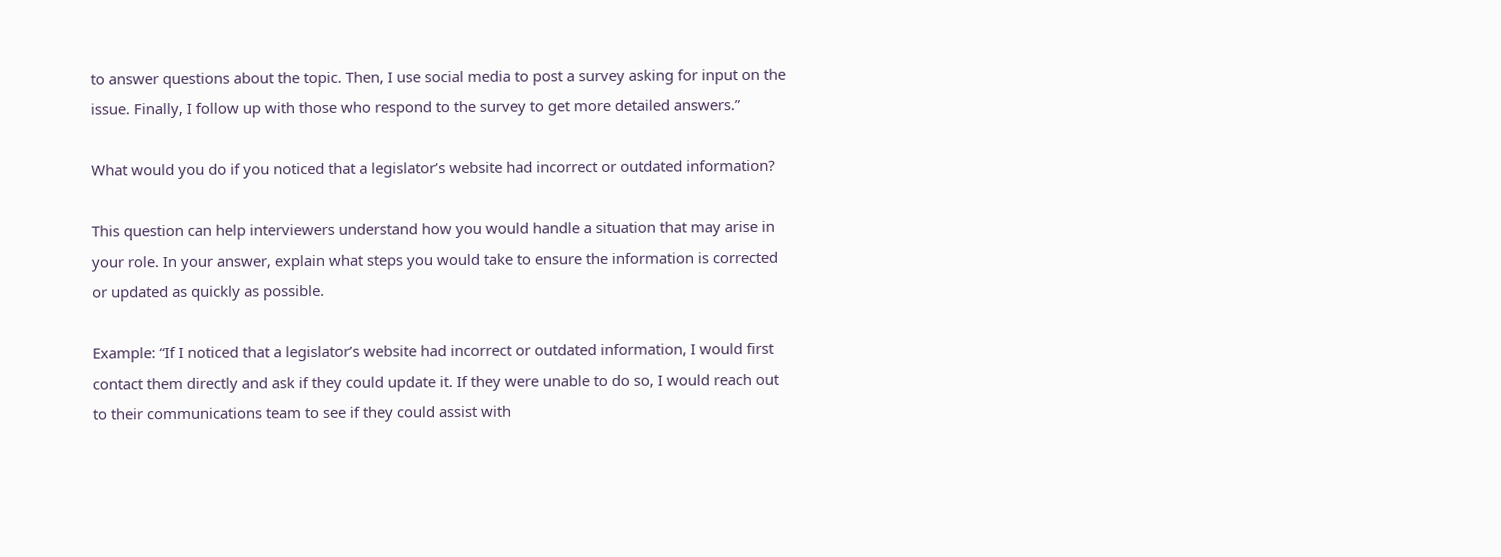to answer questions about the topic. Then, I use social media to post a survey asking for input on the issue. Finally, I follow up with those who respond to the survey to get more detailed answers.”

What would you do if you noticed that a legislator’s website had incorrect or outdated information?

This question can help interviewers understand how you would handle a situation that may arise in your role. In your answer, explain what steps you would take to ensure the information is corrected or updated as quickly as possible.

Example: “If I noticed that a legislator’s website had incorrect or outdated information, I would first contact them directly and ask if they could update it. If they were unable to do so, I would reach out to their communications team to see if they could assist with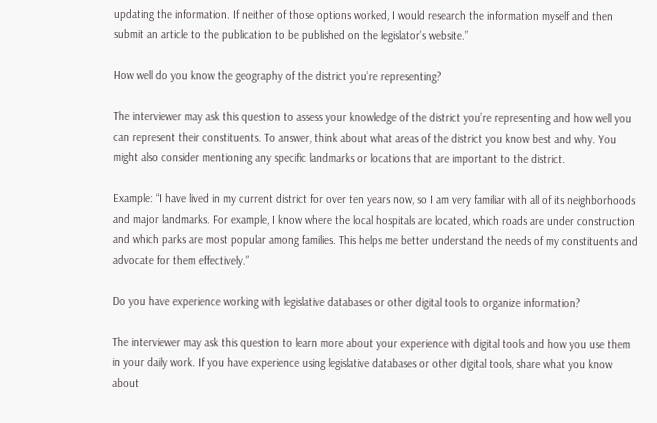updating the information. If neither of those options worked, I would research the information myself and then submit an article to the publication to be published on the legislator’s website.”

How well do you know the geography of the district you’re representing?

The interviewer may ask this question to assess your knowledge of the district you’re representing and how well you can represent their constituents. To answer, think about what areas of the district you know best and why. You might also consider mentioning any specific landmarks or locations that are important to the district.

Example: “I have lived in my current district for over ten years now, so I am very familiar with all of its neighborhoods and major landmarks. For example, I know where the local hospitals are located, which roads are under construction and which parks are most popular among families. This helps me better understand the needs of my constituents and advocate for them effectively.”

Do you have experience working with legislative databases or other digital tools to organize information?

The interviewer may ask this question to learn more about your experience with digital tools and how you use them in your daily work. If you have experience using legislative databases or other digital tools, share what you know about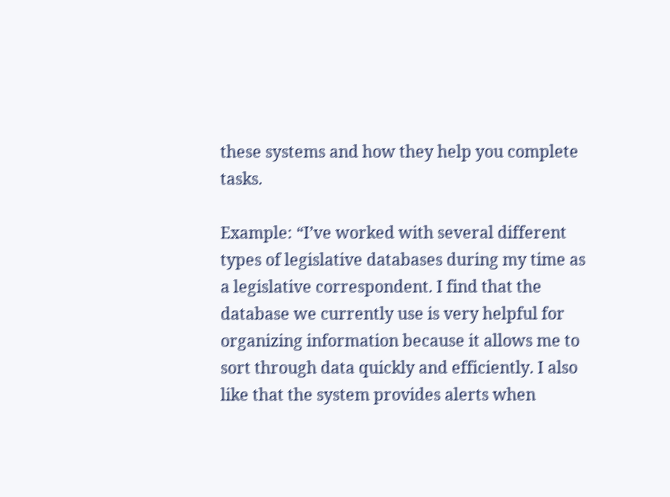these systems and how they help you complete tasks.

Example: “I’ve worked with several different types of legislative databases during my time as a legislative correspondent. I find that the database we currently use is very helpful for organizing information because it allows me to sort through data quickly and efficiently. I also like that the system provides alerts when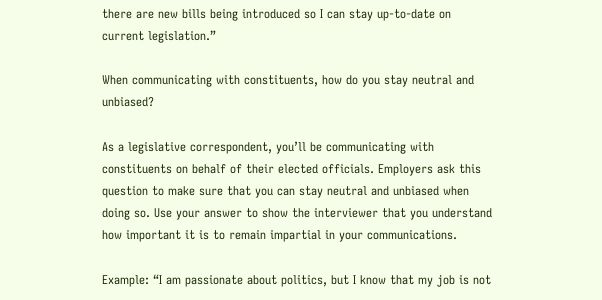there are new bills being introduced so I can stay up-to-date on current legislation.”

When communicating with constituents, how do you stay neutral and unbiased?

As a legislative correspondent, you’ll be communicating with constituents on behalf of their elected officials. Employers ask this question to make sure that you can stay neutral and unbiased when doing so. Use your answer to show the interviewer that you understand how important it is to remain impartial in your communications.

Example: “I am passionate about politics, but I know that my job is not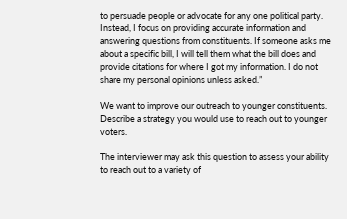to persuade people or advocate for any one political party. Instead, I focus on providing accurate information and answering questions from constituents. If someone asks me about a specific bill, I will tell them what the bill does and provide citations for where I got my information. I do not share my personal opinions unless asked.”

We want to improve our outreach to younger constituents. Describe a strategy you would use to reach out to younger voters.

The interviewer may ask this question to assess your ability to reach out to a variety of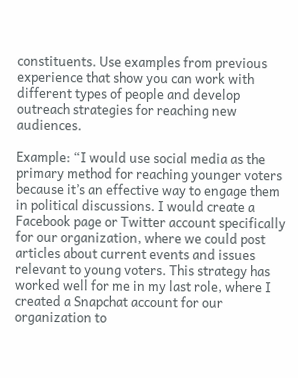constituents. Use examples from previous experience that show you can work with different types of people and develop outreach strategies for reaching new audiences.

Example: “I would use social media as the primary method for reaching younger voters because it’s an effective way to engage them in political discussions. I would create a Facebook page or Twitter account specifically for our organization, where we could post articles about current events and issues relevant to young voters. This strategy has worked well for me in my last role, where I created a Snapchat account for our organization to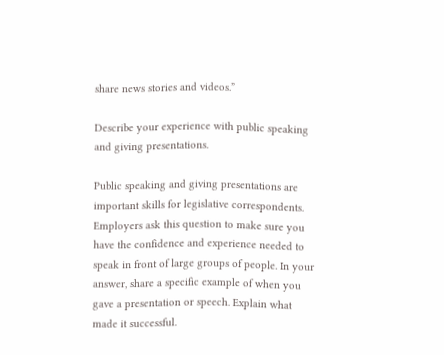share news stories and videos.”

Describe your experience with public speaking and giving presentations.

Public speaking and giving presentations are important skills for legislative correspondents. Employers ask this question to make sure you have the confidence and experience needed to speak in front of large groups of people. In your answer, share a specific example of when you gave a presentation or speech. Explain what made it successful.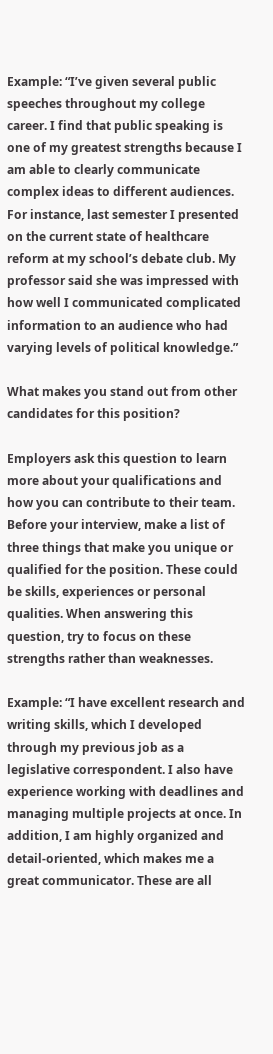Example: “I’ve given several public speeches throughout my college career. I find that public speaking is one of my greatest strengths because I am able to clearly communicate complex ideas to different audiences. For instance, last semester I presented on the current state of healthcare reform at my school’s debate club. My professor said she was impressed with how well I communicated complicated information to an audience who had varying levels of political knowledge.”

What makes you stand out from other candidates for this position?

Employers ask this question to learn more about your qualifications and how you can contribute to their team. Before your interview, make a list of three things that make you unique or qualified for the position. These could be skills, experiences or personal qualities. When answering this question, try to focus on these strengths rather than weaknesses.

Example: “I have excellent research and writing skills, which I developed through my previous job as a legislative correspondent. I also have experience working with deadlines and managing multiple projects at once. In addition, I am highly organized and detail-oriented, which makes me a great communicator. These are all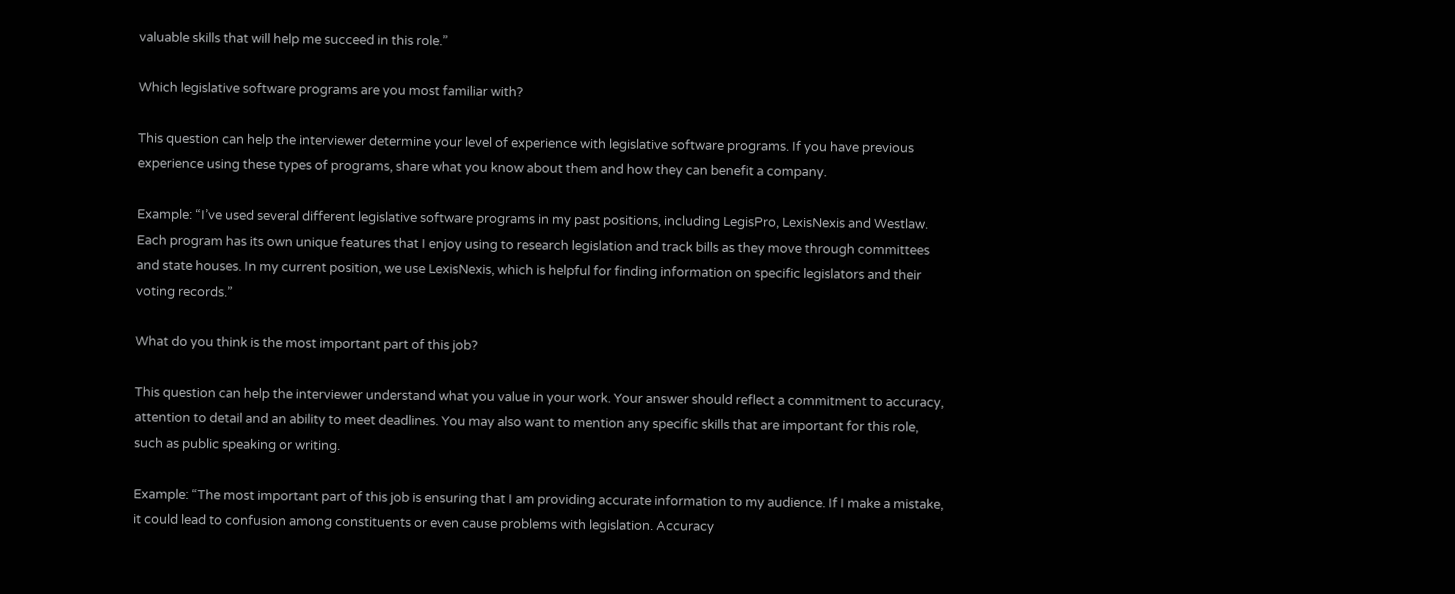valuable skills that will help me succeed in this role.”

Which legislative software programs are you most familiar with?

This question can help the interviewer determine your level of experience with legislative software programs. If you have previous experience using these types of programs, share what you know about them and how they can benefit a company.

Example: “I’ve used several different legislative software programs in my past positions, including LegisPro, LexisNexis and Westlaw. Each program has its own unique features that I enjoy using to research legislation and track bills as they move through committees and state houses. In my current position, we use LexisNexis, which is helpful for finding information on specific legislators and their voting records.”

What do you think is the most important part of this job?

This question can help the interviewer understand what you value in your work. Your answer should reflect a commitment to accuracy, attention to detail and an ability to meet deadlines. You may also want to mention any specific skills that are important for this role, such as public speaking or writing.

Example: “The most important part of this job is ensuring that I am providing accurate information to my audience. If I make a mistake, it could lead to confusion among constituents or even cause problems with legislation. Accuracy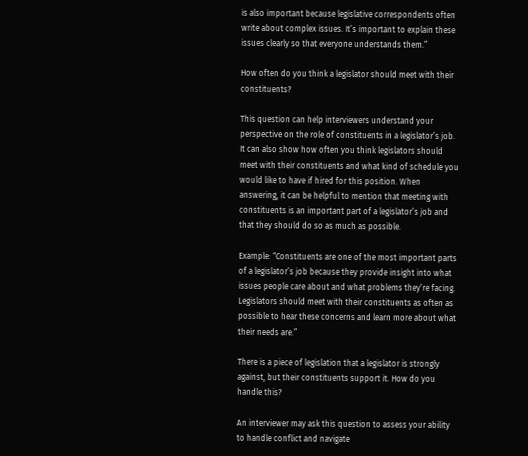is also important because legislative correspondents often write about complex issues. It’s important to explain these issues clearly so that everyone understands them.”

How often do you think a legislator should meet with their constituents?

This question can help interviewers understand your perspective on the role of constituents in a legislator’s job. It can also show how often you think legislators should meet with their constituents and what kind of schedule you would like to have if hired for this position. When answering, it can be helpful to mention that meeting with constituents is an important part of a legislator’s job and that they should do so as much as possible.

Example: “Constituents are one of the most important parts of a legislator’s job because they provide insight into what issues people care about and what problems they’re facing. Legislators should meet with their constituents as often as possible to hear these concerns and learn more about what their needs are.”

There is a piece of legislation that a legislator is strongly against, but their constituents support it. How do you handle this?

An interviewer may ask this question to assess your ability to handle conflict and navigate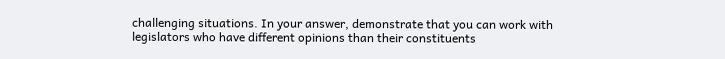challenging situations. In your answer, demonstrate that you can work with legislators who have different opinions than their constituents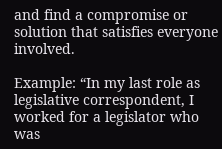and find a compromise or solution that satisfies everyone involved.

Example: “In my last role as legislative correspondent, I worked for a legislator who was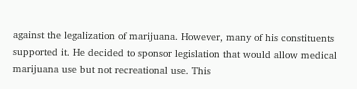against the legalization of marijuana. However, many of his constituents supported it. He decided to sponsor legislation that would allow medical marijuana use but not recreational use. This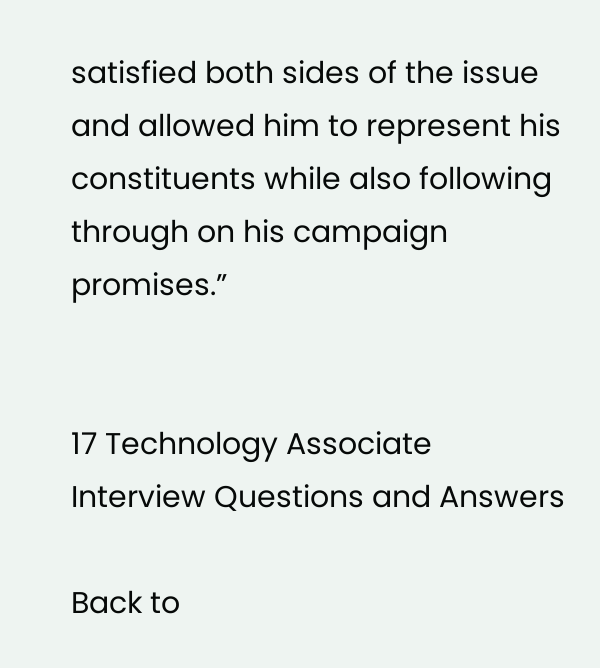satisfied both sides of the issue and allowed him to represent his constituents while also following through on his campaign promises.”


17 Technology Associate Interview Questions and Answers

Back to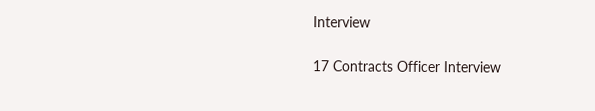Interview

17 Contracts Officer Interview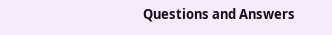Questions and Answers